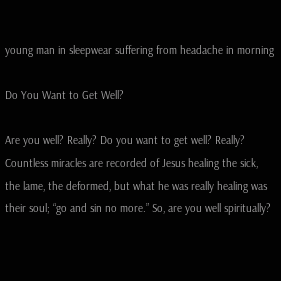young man in sleepwear suffering from headache in morning

Do You Want to Get Well?

Are you well? Really? Do you want to get well? Really? Countless miracles are recorded of Jesus healing the sick, the lame, the deformed, but what he was really healing was their soul; “go and sin no more.” So, are you well spiritually?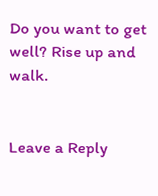Do you want to get well? Rise up and walk.


Leave a Reply